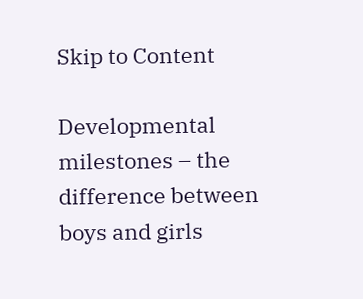Skip to Content

Developmental milestones – the difference between boys and girls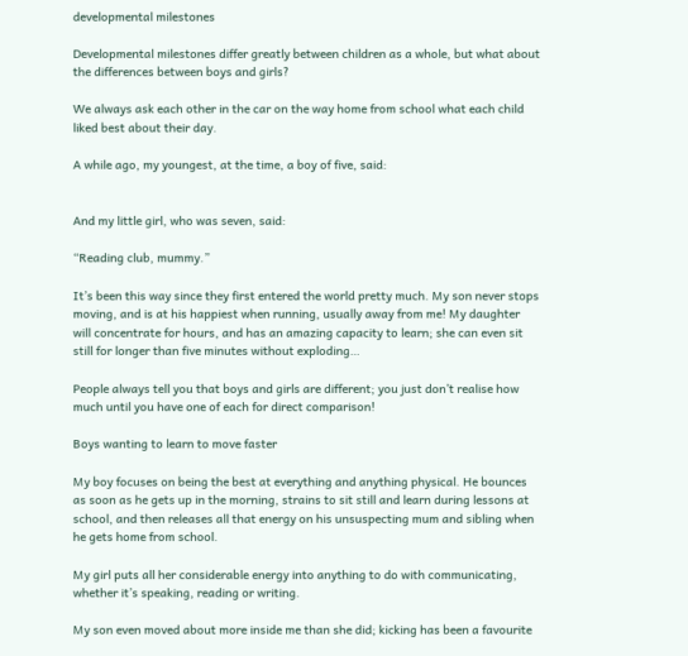developmental milestones

Developmental milestones differ greatly between children as a whole, but what about the differences between boys and girls?

We always ask each other in the car on the way home from school what each child liked best about their day.

A while ago, my youngest, at the time, a boy of five, said:


And my little girl, who was seven, said:

“Reading club, mummy.”

It’s been this way since they first entered the world pretty much. My son never stops moving, and is at his happiest when running, usually away from me! My daughter will concentrate for hours, and has an amazing capacity to learn; she can even sit still for longer than five minutes without exploding…

People always tell you that boys and girls are different; you just don’t realise how much until you have one of each for direct comparison!

Boys wanting to learn to move faster

My boy focuses on being the best at everything and anything physical. He bounces as soon as he gets up in the morning, strains to sit still and learn during lessons at school, and then releases all that energy on his unsuspecting mum and sibling when he gets home from school.

My girl puts all her considerable energy into anything to do with communicating, whether it’s speaking, reading or writing.

My son even moved about more inside me than she did; kicking has been a favourite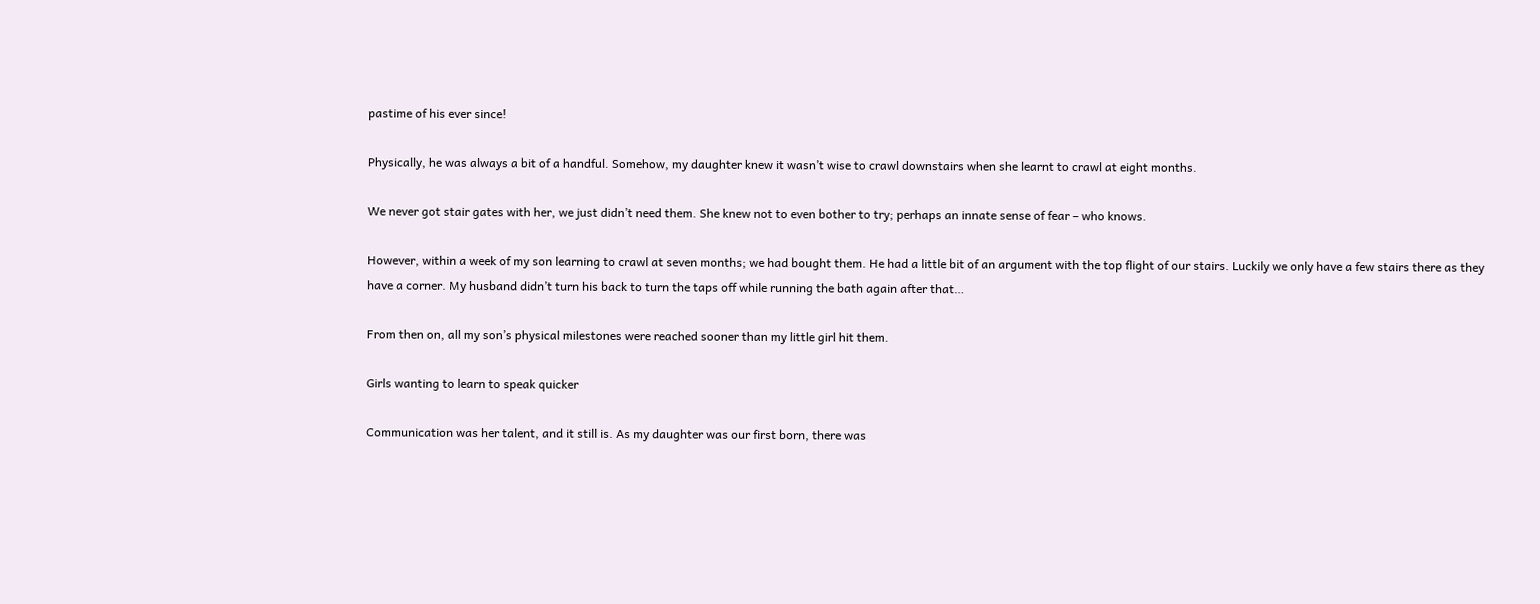pastime of his ever since!

Physically, he was always a bit of a handful. Somehow, my daughter knew it wasn’t wise to crawl downstairs when she learnt to crawl at eight months.

We never got stair gates with her, we just didn’t need them. She knew not to even bother to try; perhaps an innate sense of fear – who knows.

However, within a week of my son learning to crawl at seven months; we had bought them. He had a little bit of an argument with the top flight of our stairs. Luckily we only have a few stairs there as they have a corner. My husband didn’t turn his back to turn the taps off while running the bath again after that…

From then on, all my son’s physical milestones were reached sooner than my little girl hit them.

Girls wanting to learn to speak quicker

Communication was her talent, and it still is. As my daughter was our first born, there was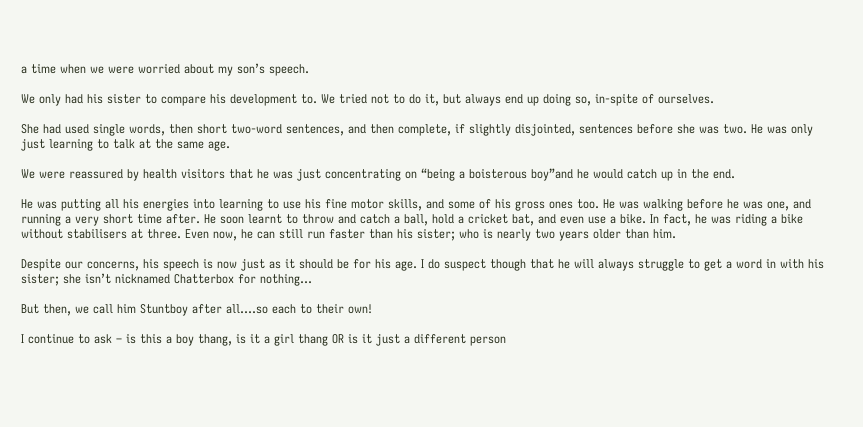a time when we were worried about my son’s speech.

We only had his sister to compare his development to. We tried not to do it, but always end up doing so, in-spite of ourselves.

She had used single words, then short two-word sentences, and then complete, if slightly disjointed, sentences before she was two. He was only just learning to talk at the same age.

We were reassured by health visitors that he was just concentrating on “being a boisterous boy”and he would catch up in the end.

He was putting all his energies into learning to use his fine motor skills, and some of his gross ones too. He was walking before he was one, and running a very short time after. He soon learnt to throw and catch a ball, hold a cricket bat, and even use a bike. In fact, he was riding a bike without stabilisers at three. Even now, he can still run faster than his sister; who is nearly two years older than him.

Despite our concerns, his speech is now just as it should be for his age. I do suspect though that he will always struggle to get a word in with his sister; she isn’t nicknamed Chatterbox for nothing…

But then, we call him Stuntboy after all….so each to their own!

I continue to ask – is this a boy thang, is it a girl thang OR is it just a different person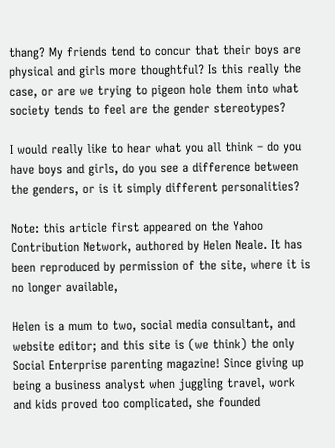thang? My friends tend to concur that their boys are physical and girls more thoughtful? Is this really the case, or are we trying to pigeon hole them into what society tends to feel are the gender stereotypes?

I would really like to hear what you all think – do you have boys and girls, do you see a difference between the genders, or is it simply different personalities?

Note: this article first appeared on the Yahoo Contribution Network, authored by Helen Neale. It has been reproduced by permission of the site, where it is no longer available,

Helen is a mum to two, social media consultant, and website editor; and this site is (we think) the only Social Enterprise parenting magazine! Since giving up being a business analyst when juggling travel, work and kids proved too complicated, she founded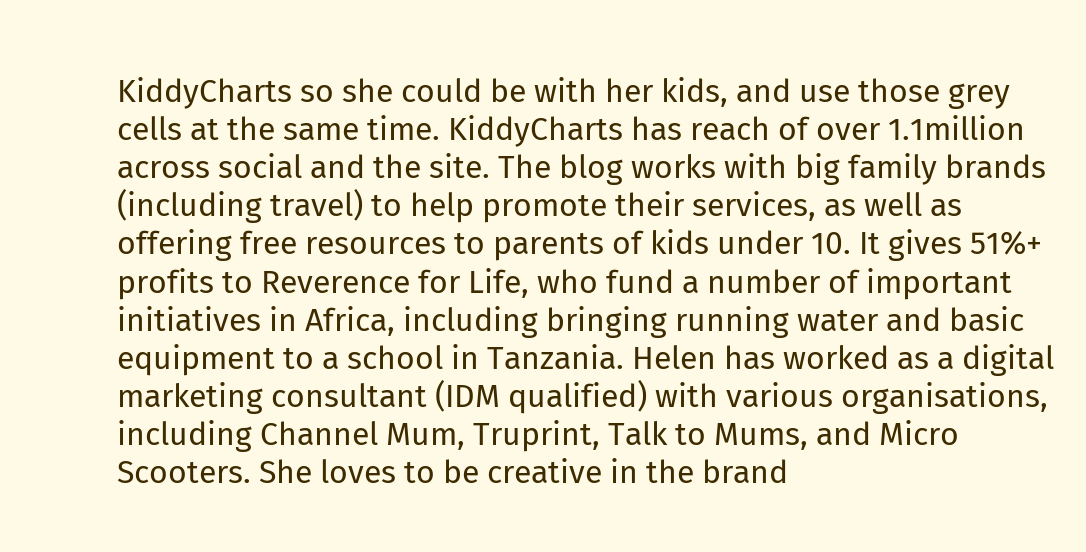KiddyCharts so she could be with her kids, and use those grey cells at the same time. KiddyCharts has reach of over 1.1million across social and the site. The blog works with big family brands (including travel) to help promote their services, as well as offering free resources to parents of kids under 10. It gives 51%+ profits to Reverence for Life, who fund a number of important initiatives in Africa, including bringing running water and basic equipment to a school in Tanzania. Helen has worked as a digital marketing consultant (IDM qualified) with various organisations, including Channel Mum, Truprint, Talk to Mums, and Micro Scooters. She loves to be creative in the brand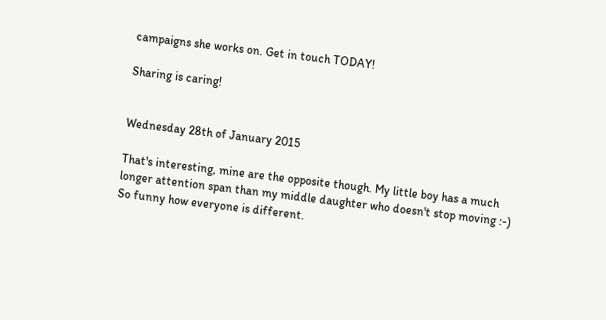campaigns she works on. Get in touch TODAY!

Sharing is caring!


Wednesday 28th of January 2015

That's interesting, mine are the opposite though. My little boy has a much longer attention span than my middle daughter who doesn't stop moving :-) So funny how everyone is different.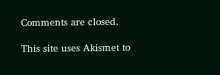Comments are closed.

This site uses Akismet to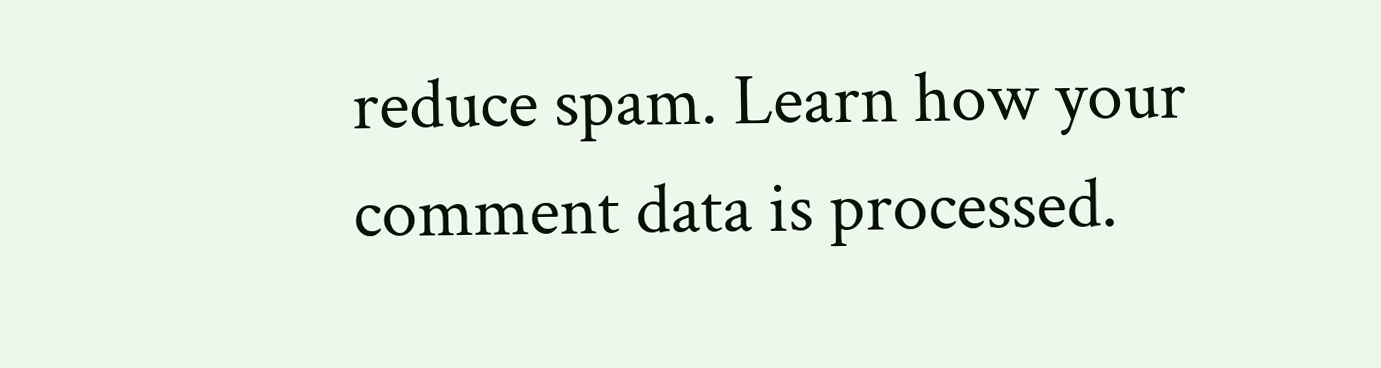reduce spam. Learn how your comment data is processed.